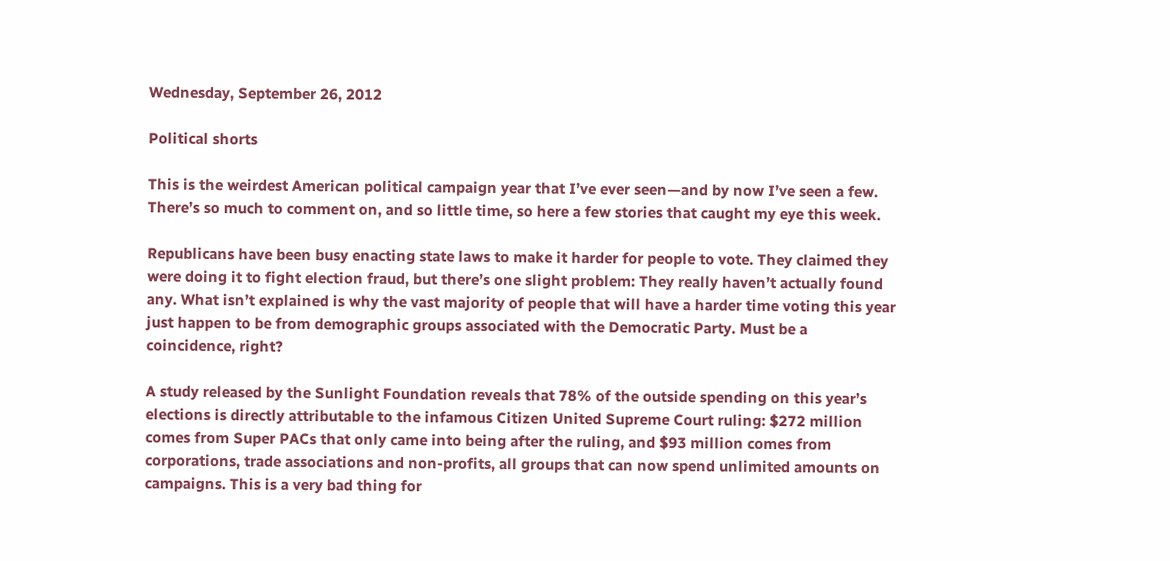Wednesday, September 26, 2012

Political shorts

This is the weirdest American political campaign year that I’ve ever seen—and by now I’ve seen a few. There’s so much to comment on, and so little time, so here a few stories that caught my eye this week.

Republicans have been busy enacting state laws to make it harder for people to vote. They claimed they were doing it to fight election fraud, but there’s one slight problem: They really haven’t actually found any. What isn’t explained is why the vast majority of people that will have a harder time voting this year just happen to be from demographic groups associated with the Democratic Party. Must be a coincidence, right?

A study released by the Sunlight Foundation reveals that 78% of the outside spending on this year’s elections is directly attributable to the infamous Citizen United Supreme Court ruling: $272 million comes from Super PACs that only came into being after the ruling, and $93 million comes from corporations, trade associations and non-profits, all groups that can now spend unlimited amounts on campaigns. This is a very bad thing for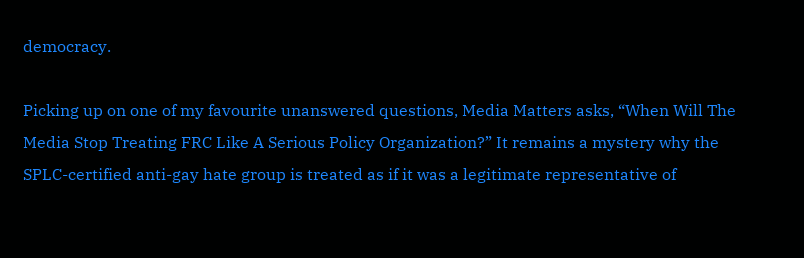democracy.

Picking up on one of my favourite unanswered questions, Media Matters asks, “When Will The Media Stop Treating FRC Like A Serious Policy Organization?” It remains a mystery why the SPLC-certified anti-gay hate group is treated as if it was a legitimate representative of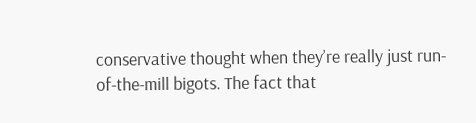conservative thought when they’re really just run-of-the-mill bigots. The fact that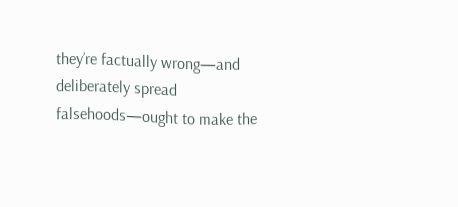they’re factually wrong—and deliberately spread falsehoods—ought to make the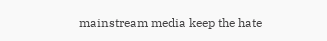mainstream media keep the hate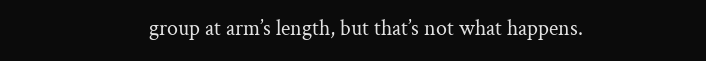group at arm’s length, but that’s not what happens.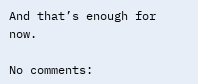And that’s enough for now.

No comments: